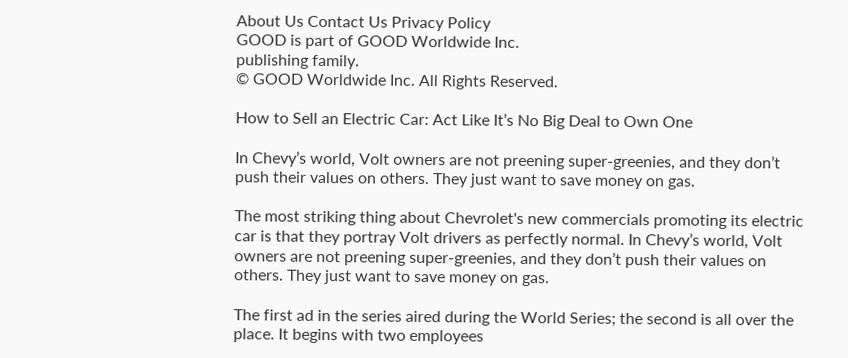About Us Contact Us Privacy Policy
GOOD is part of GOOD Worldwide Inc.
publishing family.
© GOOD Worldwide Inc. All Rights Reserved.

How to Sell an Electric Car: Act Like It’s No Big Deal to Own One

In Chevy’s world, Volt owners are not preening super-greenies, and they don’t push their values on others. They just want to save money on gas.

The most striking thing about Chevrolet's new commercials promoting its electric car is that they portray Volt drivers as perfectly normal. In Chevy’s world, Volt owners are not preening super-greenies, and they don’t push their values on others. They just want to save money on gas.

The first ad in the series aired during the World Series; the second is all over the place. It begins with two employees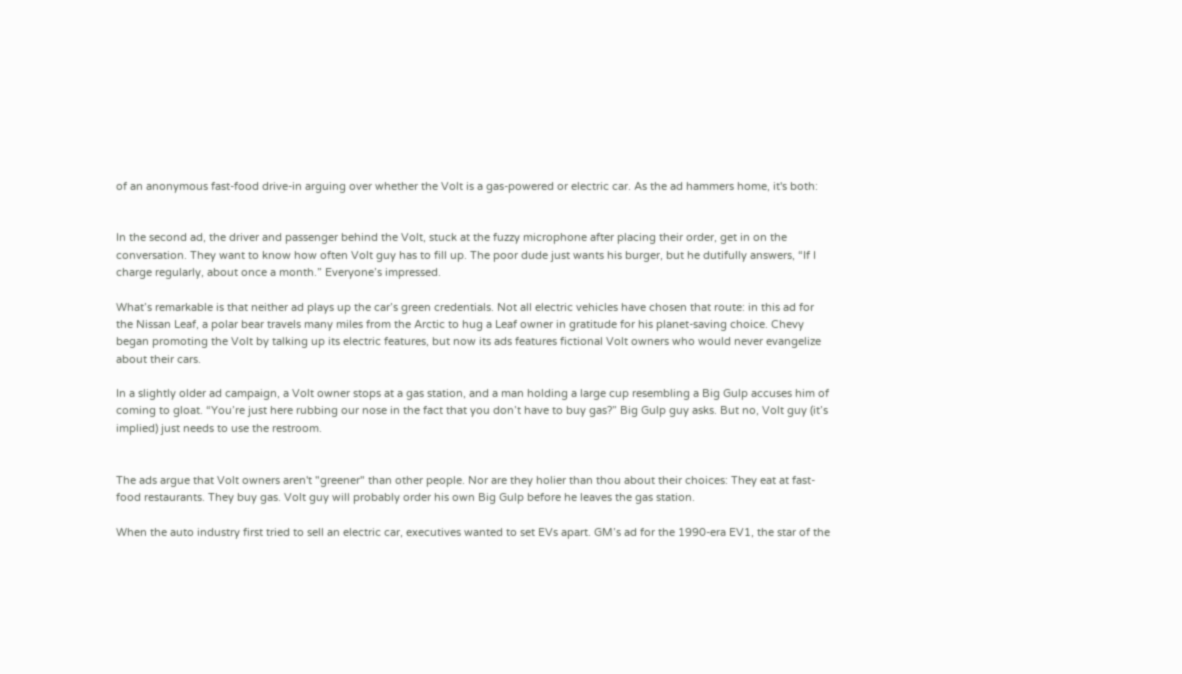of an anonymous fast-food drive-in arguing over whether the Volt is a gas-powered or electric car. As the ad hammers home, it's both:


In the second ad, the driver and passenger behind the Volt, stuck at the fuzzy microphone after placing their order, get in on the conversation. They want to know how often Volt guy has to fill up. The poor dude just wants his burger, but he dutifully answers, “If I charge regularly, about once a month.” Everyone’s impressed.

What’s remarkable is that neither ad plays up the car’s green credentials. Not all electric vehicles have chosen that route: in this ad for the Nissan Leaf, a polar bear travels many miles from the Arctic to hug a Leaf owner in gratitude for his planet-saving choice. Chevy began promoting the Volt by talking up its electric features, but now its ads features fictional Volt owners who would never evangelize about their cars.

In a slightly older ad campaign, a Volt owner stops at a gas station, and a man holding a large cup resembling a Big Gulp accuses him of coming to gloat. “You’re just here rubbing our nose in the fact that you don’t have to buy gas?” Big Gulp guy asks. But no, Volt guy (it’s implied) just needs to use the restroom.


The ads argue that Volt owners aren't "greener" than other people. Nor are they holier than thou about their choices: They eat at fast-food restaurants. They buy gas. Volt guy will probably order his own Big Gulp before he leaves the gas station.

When the auto industry first tried to sell an electric car, executives wanted to set EVs apart. GM’s ad for the 1990-era EV1, the star of the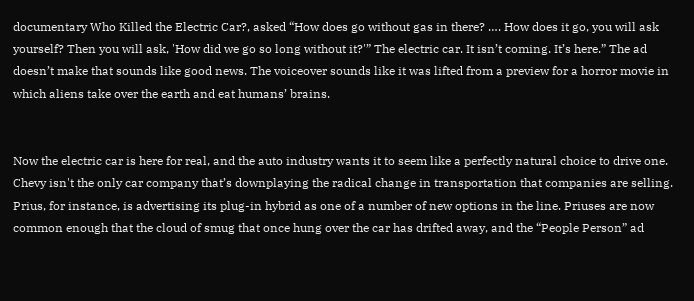documentary Who Killed the Electric Car?, asked “How does go without gas in there? …. How does it go, you will ask yourself? Then you will ask, 'How did we go so long without it?'” The electric car. It isn’t coming. It’s here.” The ad doesn’t make that sounds like good news. The voiceover sounds like it was lifted from a preview for a horror movie in which aliens take over the earth and eat humans’ brains.


Now the electric car is here for real, and the auto industry wants it to seem like a perfectly natural choice to drive one. Chevy isn't the only car company that’s downplaying the radical change in transportation that companies are selling. Prius, for instance, is advertising its plug-in hybrid as one of a number of new options in the line. Priuses are now common enough that the cloud of smug that once hung over the car has drifted away, and the “People Person” ad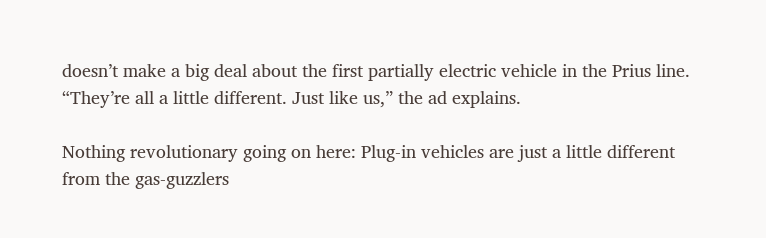doesn’t make a big deal about the first partially electric vehicle in the Prius line. “They’re all a little different. Just like us,” the ad explains.

Nothing revolutionary going on here: Plug-in vehicles are just a little different from the gas-guzzlers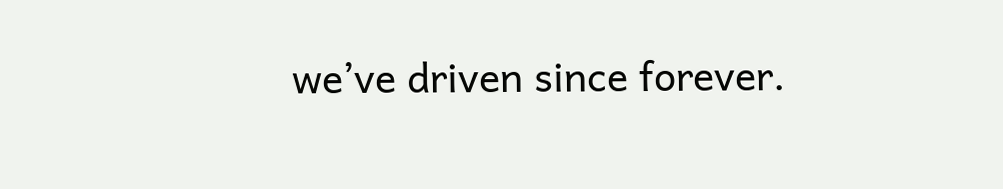we’ve driven since forever.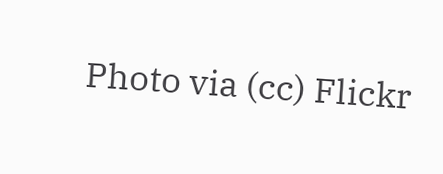Photo via (cc) Flickr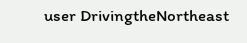user DrivingtheNortheast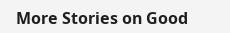More Stories on Good